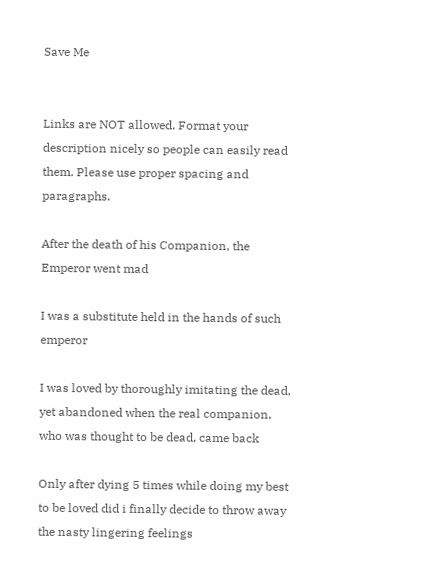Save Me


Links are NOT allowed. Format your description nicely so people can easily read them. Please use proper spacing and paragraphs.

After the death of his Companion, the Emperor went mad

I was a substitute held in the hands of such emperor

I was loved by thoroughly imitating the dead, yet abandoned when the real companion, who was thought to be dead, came back

Only after dying 5 times while doing my best to be loved did i finally decide to throw away the nasty lingering feelings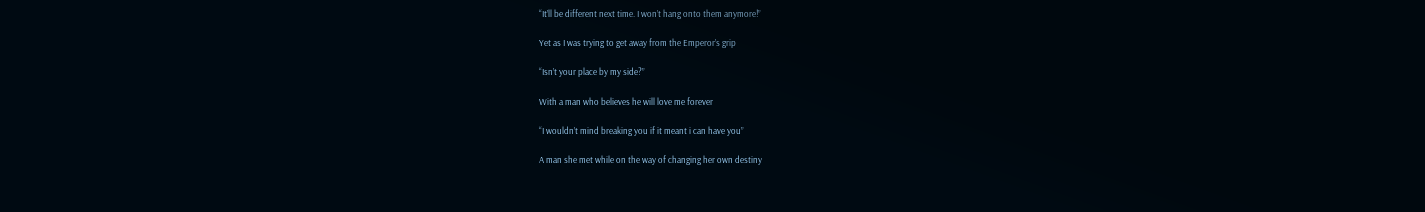“It’ll be different next time. I won’t hang onto them anymore!”

Yet as I was trying to get away from the Emperor’s grip

“Isn’t your place by my side?”

With a man who believes he will love me forever

“I wouldn’t mind breaking you if it meant i can have you”

A man she met while on the way of changing her own destiny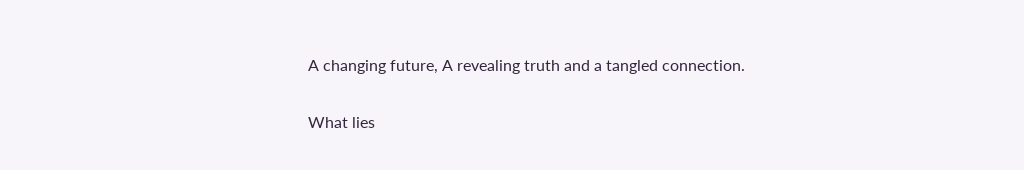A changing future, A revealing truth and a tangled connection.

What lies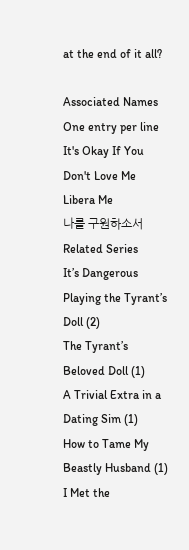at the end of it all?

Associated Names
One entry per line
It's Okay If You Don't Love Me
Libera Me
나를 구원하소서
Related Series
It’s Dangerous Playing the Tyrant’s Doll (2)
The Tyrant’s Beloved Doll (1)
A Trivial Extra in a Dating Sim (1)
How to Tame My Beastly Husband (1)
I Met the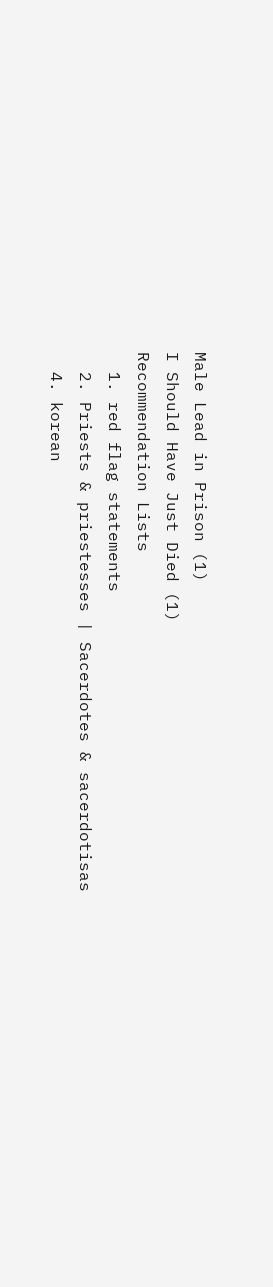Male Lead in Prison (1)
I Should Have Just Died (1)
Recommendation Lists
  1. red flag statements
  2. Priests & priestesses | Sacerdotes & sacerdotisas
  4. korean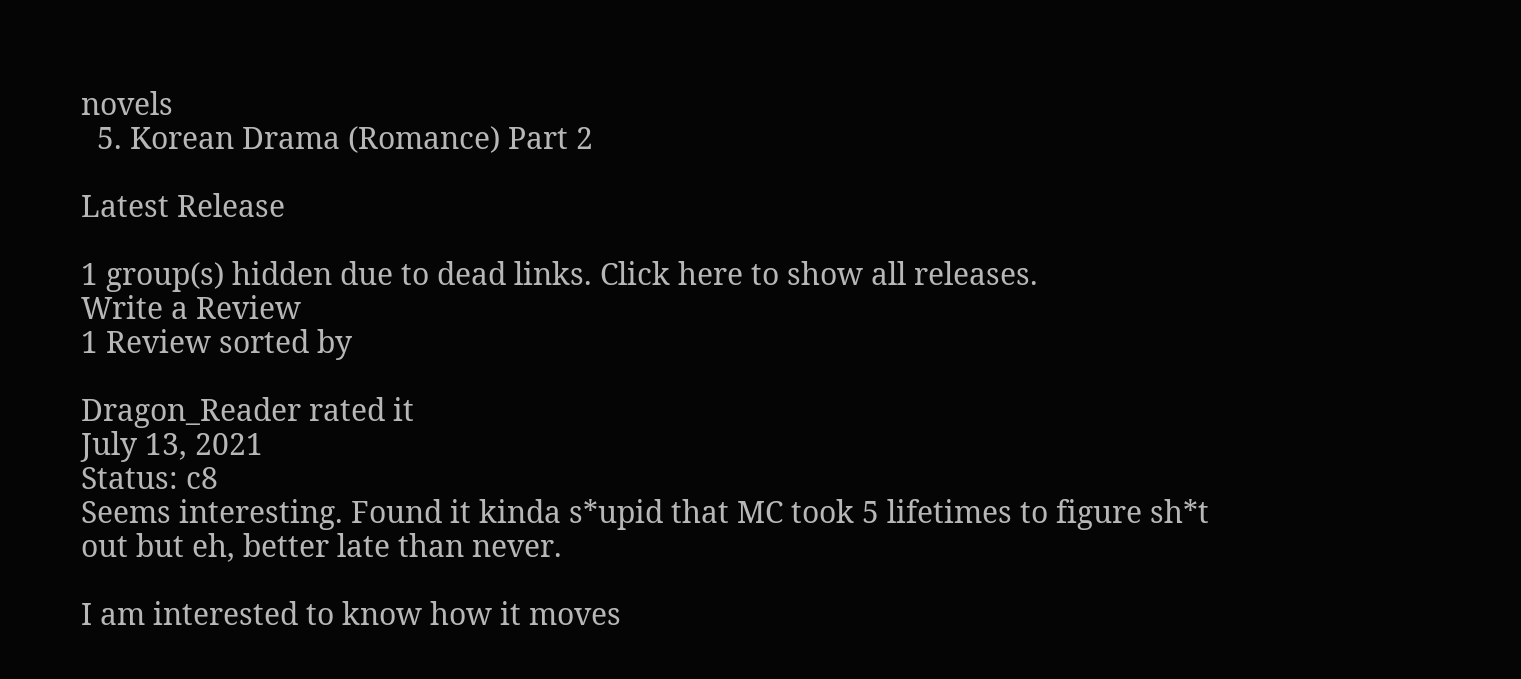novels
  5. Korean Drama (Romance) Part 2

Latest Release

1 group(s) hidden due to dead links. Click here to show all releases.
Write a Review
1 Review sorted by

Dragon_Reader rated it
July 13, 2021
Status: c8
Seems interesting. Found it kinda s*upid that MC took 5 lifetimes to figure sh*t out but eh, better late than never.

I am interested to know how it moves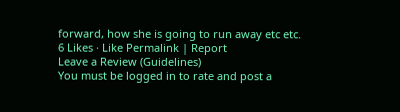forward, how she is going to run away etc etc.
6 Likes · Like Permalink | Report
Leave a Review (Guidelines)
You must be logged in to rate and post a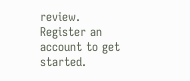review. Register an account to get started.